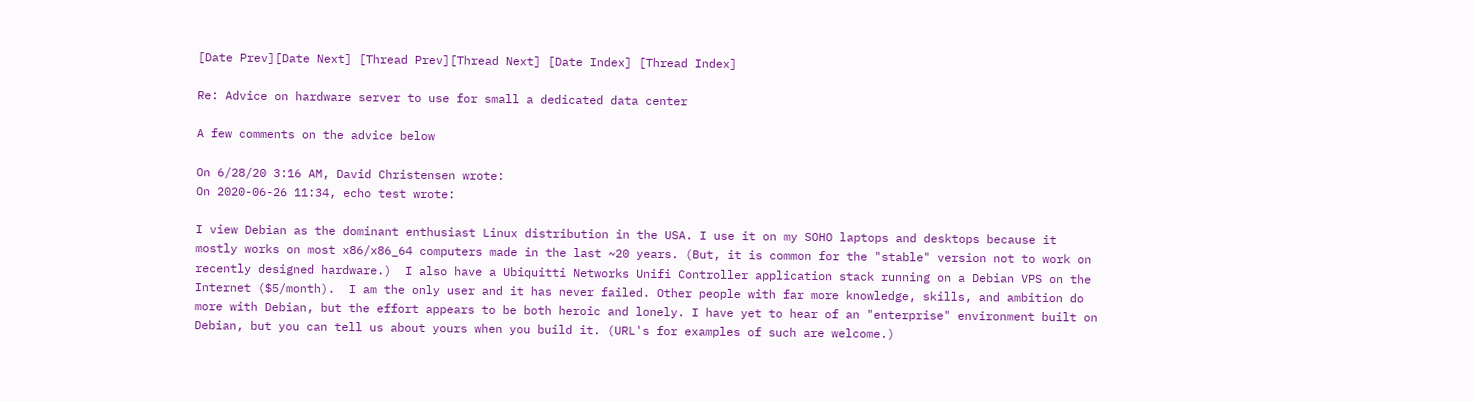[Date Prev][Date Next] [Thread Prev][Thread Next] [Date Index] [Thread Index]

Re: Advice on hardware server to use for small a dedicated data center

A few comments on the advice below

On 6/28/20 3:16 AM, David Christensen wrote:
On 2020-06-26 11:34, echo test wrote:

I view Debian as the dominant enthusiast Linux distribution in the USA. I use it on my SOHO laptops and desktops because it mostly works on most x86/x86_64 computers made in the last ~20 years. (But, it is common for the "stable" version not to work on recently designed hardware.)  I also have a Ubiquitti Networks Unifi Controller application stack running on a Debian VPS on the Internet ($5/month).  I am the only user and it has never failed. Other people with far more knowledge, skills, and ambition do more with Debian, but the effort appears to be both heroic and lonely. I have yet to hear of an "enterprise" environment built on Debian, but you can tell us about yours when you build it. (URL's for examples of such are welcome.)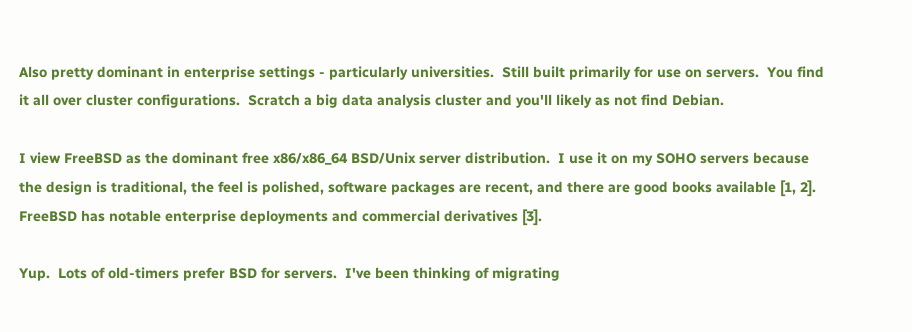Also pretty dominant in enterprise settings - particularly universities.  Still built primarily for use on servers.  You find it all over cluster configurations.  Scratch a big data analysis cluster and you'll likely as not find Debian.

I view FreeBSD as the dominant free x86/x86_64 BSD/Unix server distribution.  I use it on my SOHO servers because the design is traditional, the feel is polished, software packages are recent, and there are good books available [1, 2].  FreeBSD has notable enterprise deployments and commercial derivatives [3].

Yup.  Lots of old-timers prefer BSD for servers.  I've been thinking of migrating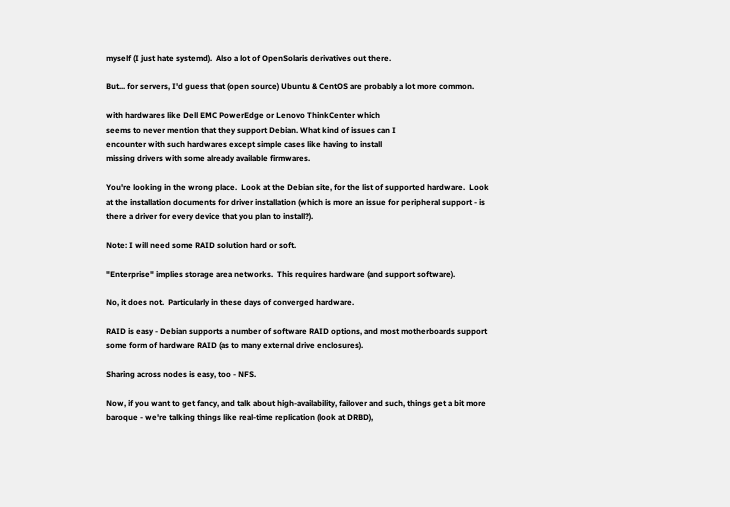myself (I just hate systemd).  Also a lot of OpenSolaris derivatives out there.

But... for servers, I'd guess that (open source) Ubuntu & CentOS are probably a lot more common.

with hardwares like Dell EMC PowerEdge or Lenovo ThinkCenter which
seems to never mention that they support Debian. What kind of issues can I
encounter with such hardwares except simple cases like having to install
missing drivers with some already available firmwares.

You're looking in the wrong place.  Look at the Debian site, for the list of supported hardware.  Look at the installation documents for driver installation (which is more an issue for peripheral support - is there a driver for every device that you plan to install?).

Note: I will need some RAID solution hard or soft.

"Enterprise" implies storage area networks.  This requires hardware (and support software).

No, it does not.  Particularly in these days of converged hardware.

RAID is easy - Debian supports a number of software RAID options, and most motherboards support some form of hardware RAID (as to many external drive enclosures).

Sharing across nodes is easy, too - NFS.

Now, if you want to get fancy, and talk about high-availability, failover and such, things get a bit more baroque - we're talking things like real-time replication (look at DRBD),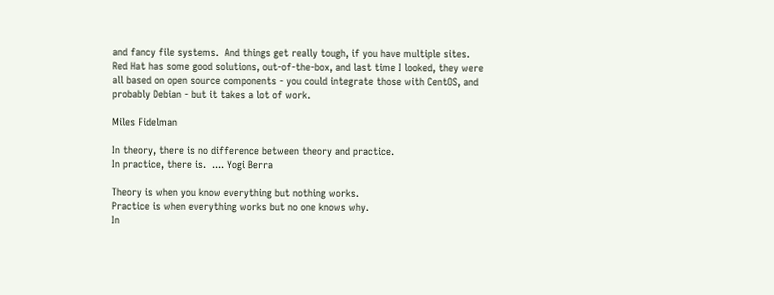and fancy file systems.  And things get really tough, if you have multiple sites.  Red Hat has some good solutions, out-of-the-box, and last time I looked, they were all based on open source components - you could integrate those with CentOS, and probably Debian - but it takes a lot of work.

Miles Fidelman

In theory, there is no difference between theory and practice.
In practice, there is.  .... Yogi Berra

Theory is when you know everything but nothing works.
Practice is when everything works but no one knows why.
In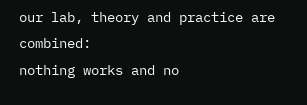our lab, theory and practice are combined:
nothing works and no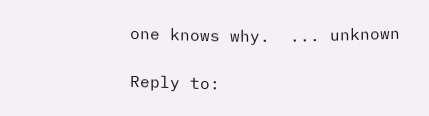one knows why.  ... unknown

Reply to: